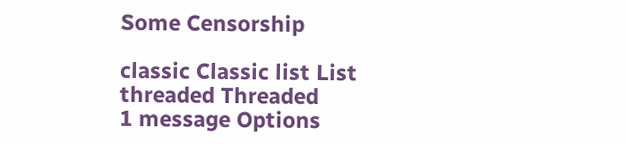Some Censorship

classic Classic list List threaded Threaded
1 message Options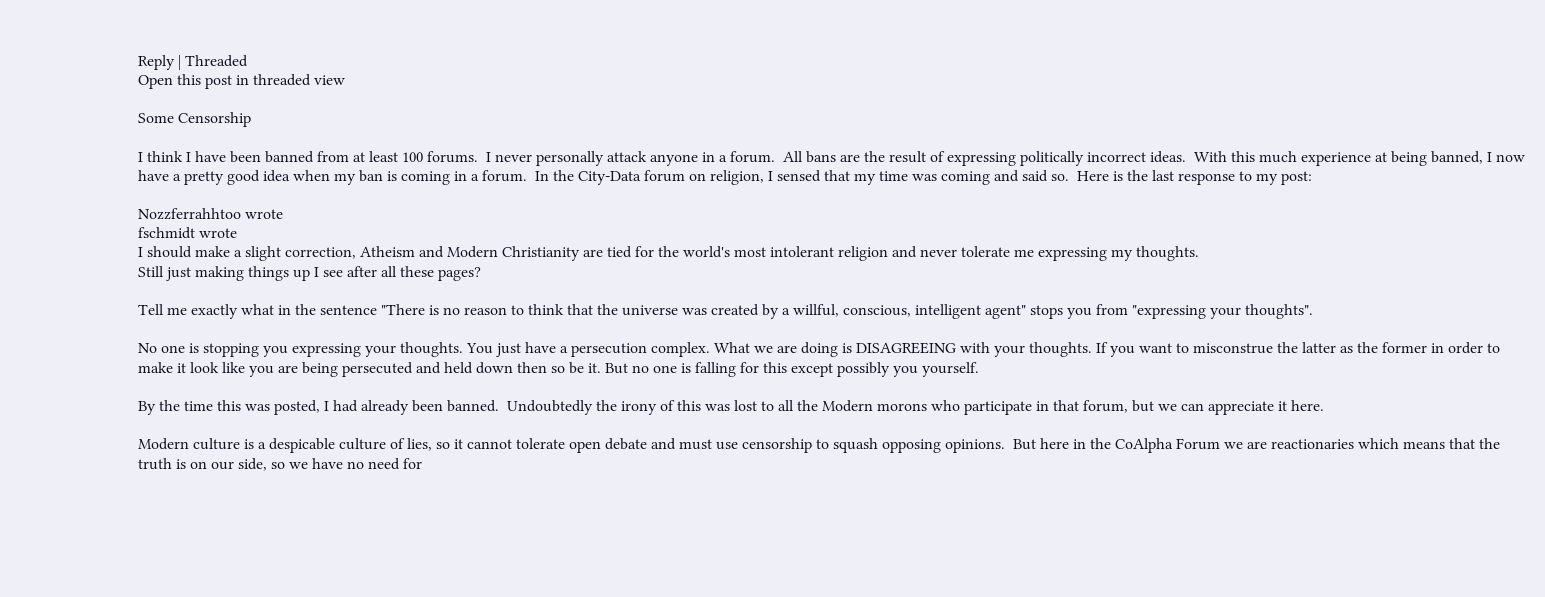Reply | Threaded
Open this post in threaded view

Some Censorship

I think I have been banned from at least 100 forums.  I never personally attack anyone in a forum.  All bans are the result of expressing politically incorrect ideas.  With this much experience at being banned, I now have a pretty good idea when my ban is coming in a forum.  In the City-Data forum on religion, I sensed that my time was coming and said so.  Here is the last response to my post:

Nozzferrahhtoo wrote
fschmidt wrote
I should make a slight correction, Atheism and Modern Christianity are tied for the world's most intolerant religion and never tolerate me expressing my thoughts.
Still just making things up I see after all these pages?

Tell me exactly what in the sentence "There is no reason to think that the universe was created by a willful, conscious, intelligent agent" stops you from "expressing your thoughts".

No one is stopping you expressing your thoughts. You just have a persecution complex. What we are doing is DISAGREEING with your thoughts. If you want to misconstrue the latter as the former in order to make it look like you are being persecuted and held down then so be it. But no one is falling for this except possibly you yourself.

By the time this was posted, I had already been banned.  Undoubtedly the irony of this was lost to all the Modern morons who participate in that forum, but we can appreciate it here.

Modern culture is a despicable culture of lies, so it cannot tolerate open debate and must use censorship to squash opposing opinions.  But here in the CoAlpha Forum we are reactionaries which means that the truth is on our side, so we have no need for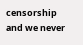censorship and we never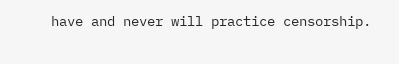have and never will practice censorship.